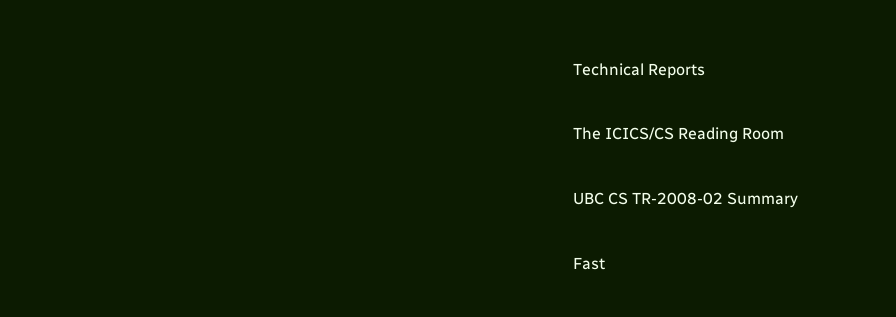Technical Reports

The ICICS/CS Reading Room

UBC CS TR-2008-02 Summary

Fast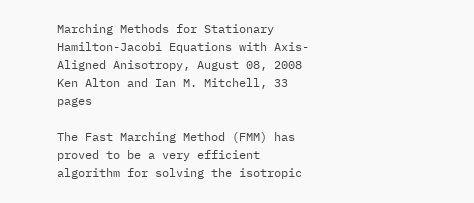Marching Methods for Stationary Hamilton-Jacobi Equations with Axis-Aligned Anisotropy, August 08, 2008 Ken Alton and Ian M. Mitchell, 33 pages

The Fast Marching Method (FMM) has proved to be a very efficient algorithm for solving the isotropic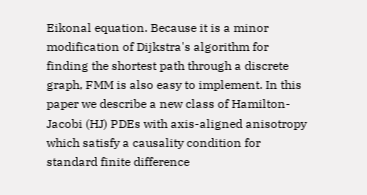Eikonal equation. Because it is a minor modification of Dijkstra's algorithm for finding the shortest path through a discrete graph, FMM is also easy to implement. In this paper we describe a new class of Hamilton-Jacobi (HJ) PDEs with axis-aligned anisotropy which satisfy a causality condition for standard finite difference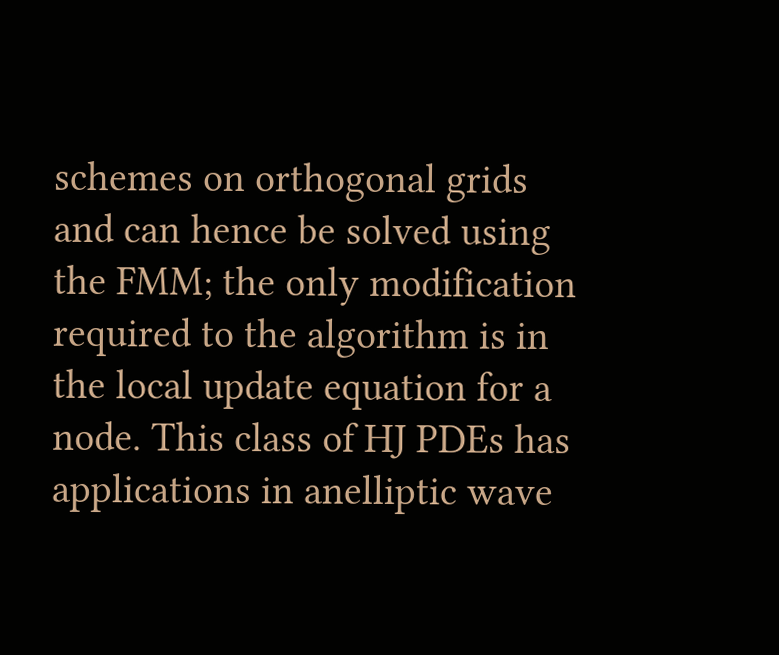schemes on orthogonal grids and can hence be solved using the FMM; the only modification required to the algorithm is in the local update equation for a node. This class of HJ PDEs has applications in anelliptic wave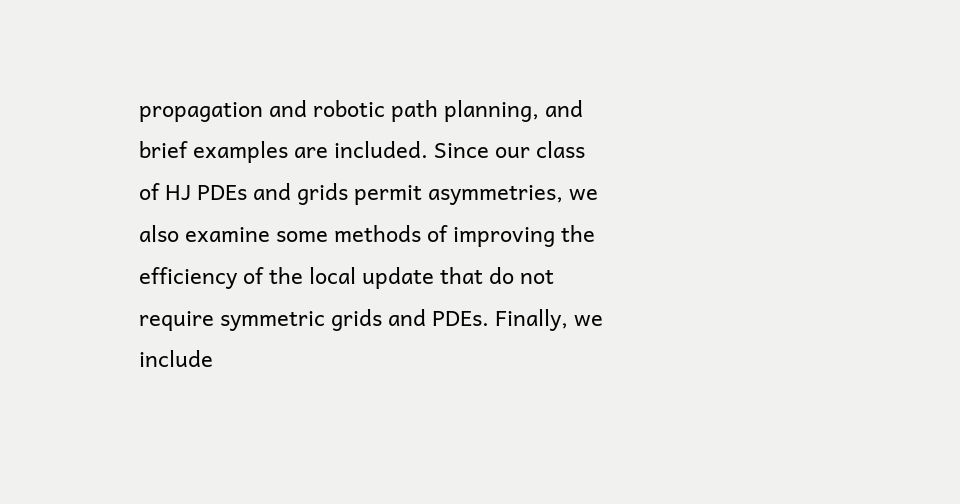propagation and robotic path planning, and brief examples are included. Since our class of HJ PDEs and grids permit asymmetries, we also examine some methods of improving the efficiency of the local update that do not require symmetric grids and PDEs. Finally, we include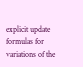explicit update formulas for variations of the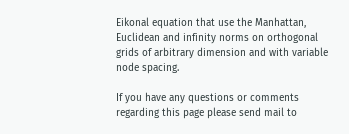Eikonal equation that use the Manhattan, Euclidean and infinity norms on orthogonal grids of arbitrary dimension and with variable node spacing.

If you have any questions or comments regarding this page please send mail to